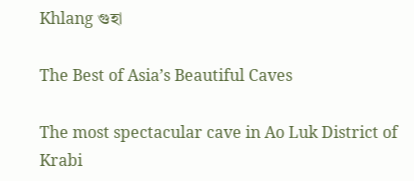Khlang গুহা

The Best of Asia’s Beautiful Caves

The most spectacular cave in Ao Luk District of Krabi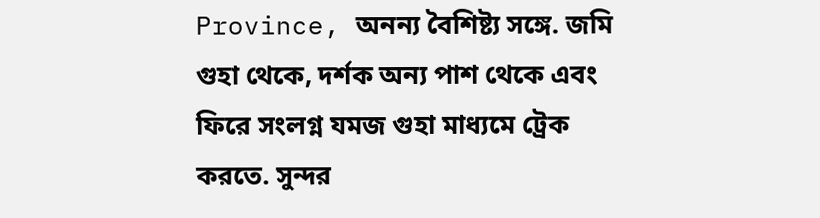Province, অনন্য বৈশিষ্ট্য সঙ্গে. জমি গুহা থেকে, দর্শক অন্য পাশ থেকে এবং ফিরে সংলগ্ন যমজ গুহা মাধ্যমে ট্রেক করতে. সুন্দর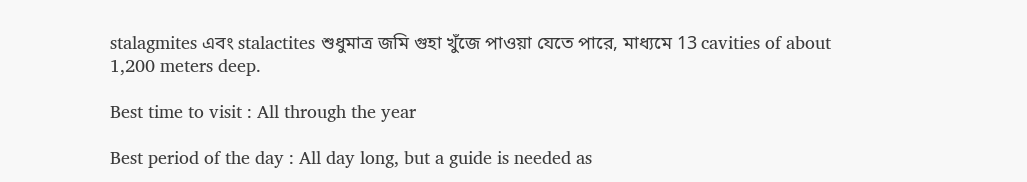stalagmites এবং stalactites শুধুমাত্র জমি গুহা খুঁজে পাওয়া যেতে পারে, মাধ্যমে 13 cavities of about 1,200 meters deep.

Best time to visit : All through the year

Best period of the day : All day long, but a guide is needed as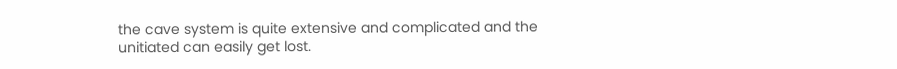the cave system is quite extensive and complicated and the unitiated can easily get lost.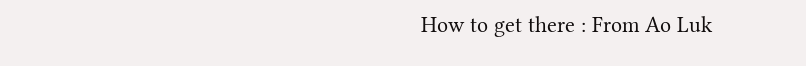How to get there : From Ao Luk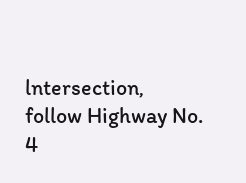lntersection, follow Highway No. 4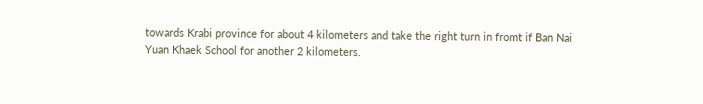towards Krabi province for about 4 kilometers and take the right turn in fromt if Ban Nai Yuan Khaek School for another 2 kilometers.